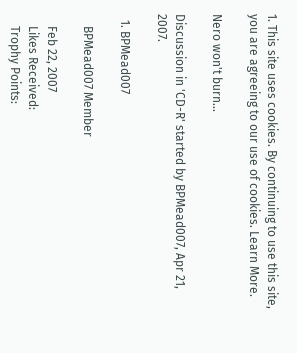1. This site uses cookies. By continuing to use this site, you are agreeing to our use of cookies. Learn More.

Nero won't burn...

Discussion in 'CD-R' started by BPMead007, Apr 21, 2007.

  1. BPMead007

    BPMead007 Member

    Feb 22, 2007
    Likes Received:
    Trophy Points: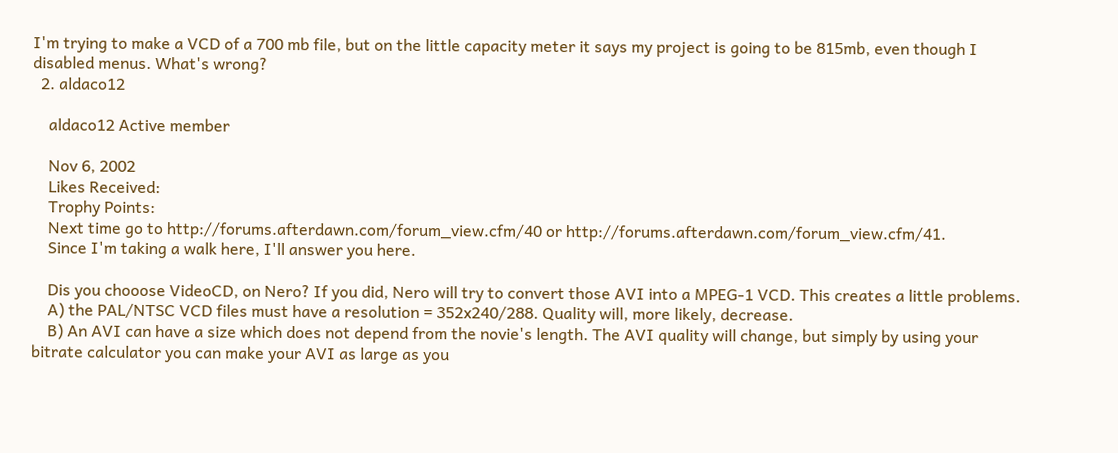I'm trying to make a VCD of a 700 mb file, but on the little capacity meter it says my project is going to be 815mb, even though I disabled menus. What's wrong?
  2. aldaco12

    aldaco12 Active member

    Nov 6, 2002
    Likes Received:
    Trophy Points:
    Next time go to http://forums.afterdawn.com/forum_view.cfm/40 or http://forums.afterdawn.com/forum_view.cfm/41.
    Since I'm taking a walk here, I'll answer you here.

    Dis you chooose VideoCD, on Nero? If you did, Nero will try to convert those AVI into a MPEG-1 VCD. This creates a little problems.
    A) the PAL/NTSC VCD files must have a resolution = 352x240/288. Quality will, more likely, decrease.
    B) An AVI can have a size which does not depend from the novie's length. The AVI quality will change, but simply by using your bitrate calculator you can make your AVI as large as you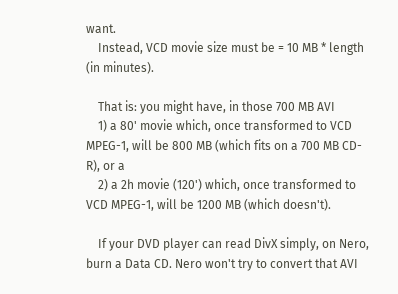want.
    Instead, VCD movie size must be = 10 MB * length (in minutes).

    That is: you might have, in those 700 MB AVI
    1) a 80' movie which, once transformed to VCD MPEG-1, will be 800 MB (which fits on a 700 MB CD-R), or a
    2) a 2h movie (120') which, once transformed to VCD MPEG-1, will be 1200 MB (which doesn't).

    If your DVD player can read DivX simply, on Nero, burn a Data CD. Nero won't try to convert that AVI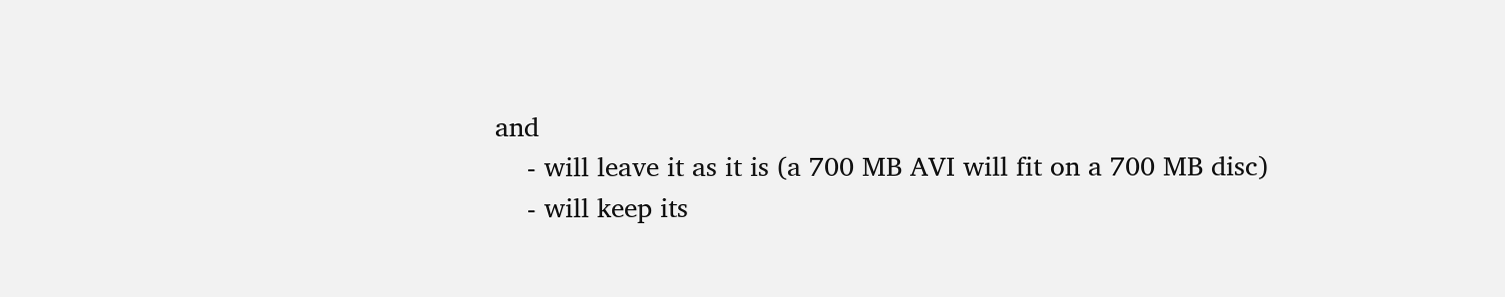and
    - will leave it as it is (a 700 MB AVI will fit on a 700 MB disc)
    - will keep its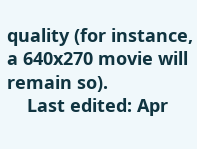quality (for instance, a 640x270 movie will remain so).
    Last edited: Apr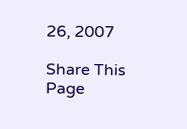26, 2007

Share This Page